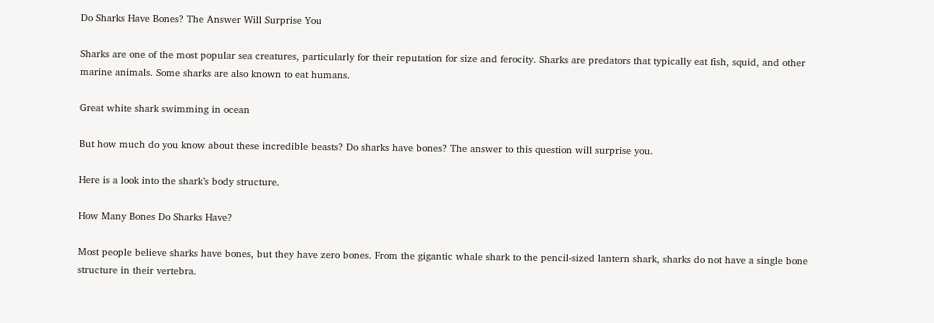Do Sharks Have Bones? The Answer Will Surprise You

Sharks are one of the most popular sea creatures, particularly for their reputation for size and ferocity. Sharks are predators that typically eat fish, squid, and other marine animals. Some sharks are also known to eat humans.

Great white shark swimming in ocean

But how much do you know about these incredible beasts? Do sharks have bones? The answer to this question will surprise you.

Here is a look into the shark’s body structure.

How Many Bones Do Sharks Have?

Most people believe sharks have bones, but they have zero bones. From the gigantic whale shark to the pencil-sized lantern shark, sharks do not have a single bone structure in their vertebra.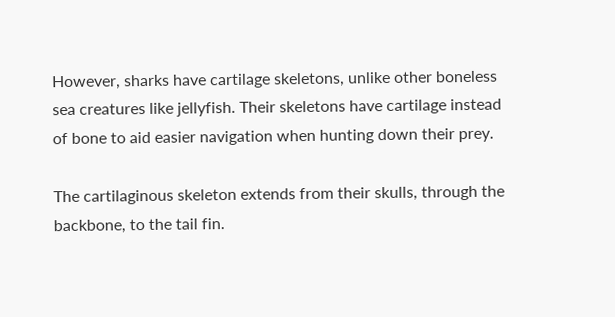However, sharks have cartilage skeletons, unlike other boneless sea creatures like jellyfish. Their skeletons have cartilage instead of bone to aid easier navigation when hunting down their prey.

The cartilaginous skeleton extends from their skulls, through the backbone, to the tail fin.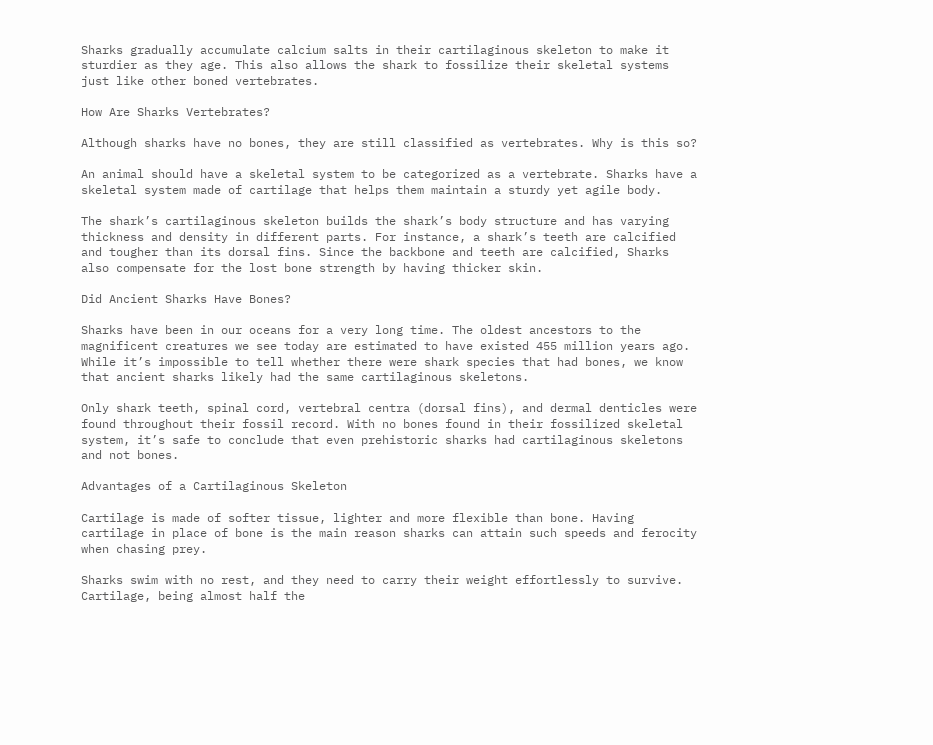Sharks gradually accumulate calcium salts in their cartilaginous skeleton to make it sturdier as they age. This also allows the shark to fossilize their skeletal systems just like other boned vertebrates.

How Are Sharks Vertebrates?

Although sharks have no bones, they are still classified as vertebrates. Why is this so?

An animal should have a skeletal system to be categorized as a vertebrate. Sharks have a skeletal system made of cartilage that helps them maintain a sturdy yet agile body.

The shark’s cartilaginous skeleton builds the shark’s body structure and has varying thickness and density in different parts. For instance, a shark’s teeth are calcified and tougher than its dorsal fins. Since the backbone and teeth are calcified, Sharks also compensate for the lost bone strength by having thicker skin.

Did Ancient Sharks Have Bones?

Sharks have been in our oceans for a very long time. The oldest ancestors to the magnificent creatures we see today are estimated to have existed 455 million years ago. While it’s impossible to tell whether there were shark species that had bones, we know that ancient sharks likely had the same cartilaginous skeletons.

Only shark teeth, spinal cord, vertebral centra (dorsal fins), and dermal denticles were found throughout their fossil record. With no bones found in their fossilized skeletal system, it’s safe to conclude that even prehistoric sharks had cartilaginous skeletons and not bones.

Advantages of a Cartilaginous Skeleton

Cartilage is made of softer tissue, lighter and more flexible than bone. Having cartilage in place of bone is the main reason sharks can attain such speeds and ferocity when chasing prey.

Sharks swim with no rest, and they need to carry their weight effortlessly to survive. Cartilage, being almost half the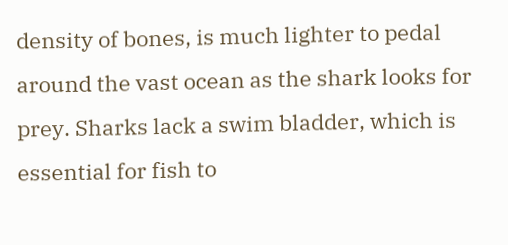density of bones, is much lighter to pedal around the vast ocean as the shark looks for prey. Sharks lack a swim bladder, which is essential for fish to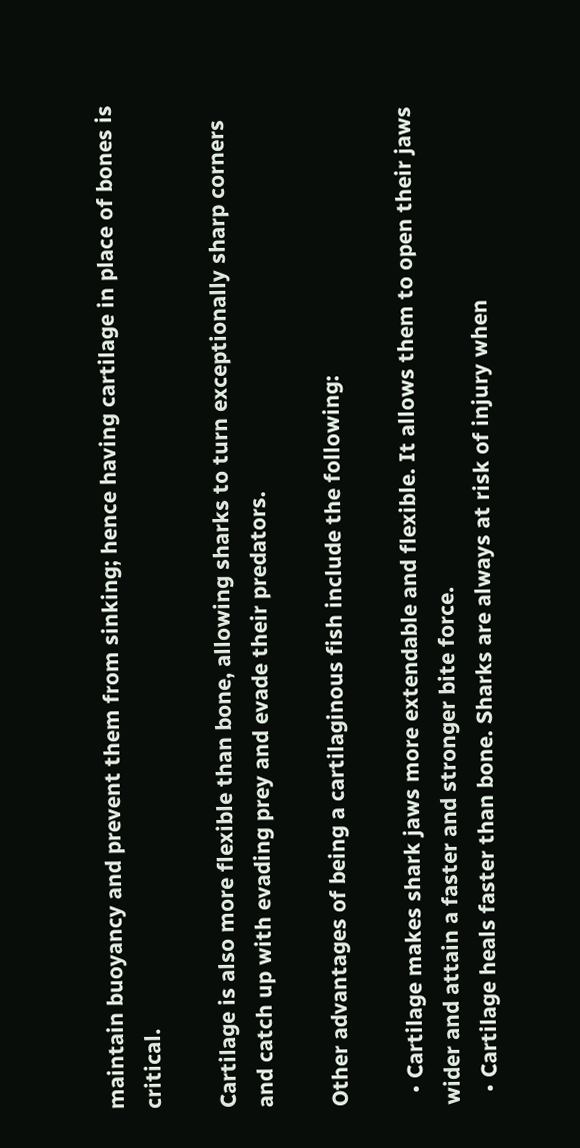maintain buoyancy and prevent them from sinking; hence having cartilage in place of bones is critical.

Cartilage is also more flexible than bone, allowing sharks to turn exceptionally sharp corners and catch up with evading prey and evade their predators.

Other advantages of being a cartilaginous fish include the following:

  • Cartilage makes shark jaws more extendable and flexible. It allows them to open their jaws wider and attain a faster and stronger bite force.
  • Cartilage heals faster than bone. Sharks are always at risk of injury when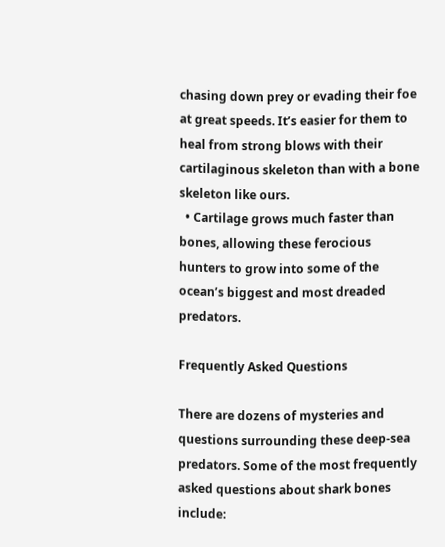chasing down prey or evading their foe at great speeds. It’s easier for them to heal from strong blows with their cartilaginous skeleton than with a bone skeleton like ours.
  • Cartilage grows much faster than bones, allowing these ferocious hunters to grow into some of the ocean’s biggest and most dreaded predators.

Frequently Asked Questions

There are dozens of mysteries and questions surrounding these deep-sea predators. Some of the most frequently asked questions about shark bones include: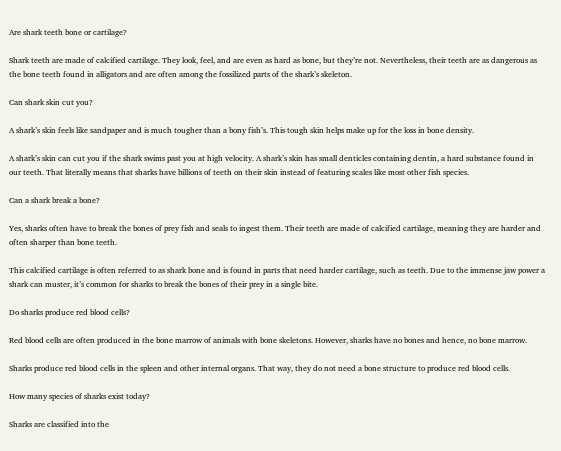Are shark teeth bone or cartilage?

Shark teeth are made of calcified cartilage. They look, feel, and are even as hard as bone, but they’re not. Nevertheless, their teeth are as dangerous as the bone teeth found in alligators and are often among the fossilized parts of the shark’s skeleton.

Can shark skin cut you?

A shark’s skin feels like sandpaper and is much tougher than a bony fish’s. This tough skin helps make up for the loss in bone density.

A shark’s skin can cut you if the shark swims past you at high velocity. A shark’s skin has small denticles containing dentin, a hard substance found in our teeth. That literally means that sharks have billions of teeth on their skin instead of featuring scales like most other fish species.

Can a shark break a bone?

Yes, sharks often have to break the bones of prey fish and seals to ingest them. Their teeth are made of calcified cartilage, meaning they are harder and often sharper than bone teeth.

This calcified cartilage is often referred to as shark bone and is found in parts that need harder cartilage, such as teeth. Due to the immense jaw power a shark can muster, it’s common for sharks to break the bones of their prey in a single bite.

Do sharks produce red blood cells?

Red blood cells are often produced in the bone marrow of animals with bone skeletons. However, sharks have no bones and hence, no bone marrow.

Sharks produce red blood cells in the spleen and other internal organs. That way, they do not need a bone structure to produce red blood cells.

How many species of sharks exist today?

Sharks are classified into the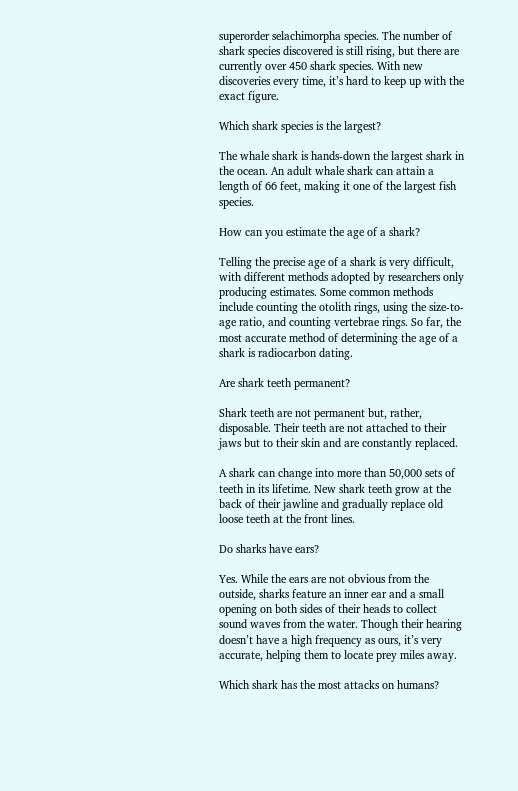superorder selachimorpha species. The number of shark species discovered is still rising, but there are currently over 450 shark species. With new discoveries every time, it’s hard to keep up with the exact figure.

Which shark species is the largest?

The whale shark is hands-down the largest shark in the ocean. An adult whale shark can attain a length of 66 feet, making it one of the largest fish species.

How can you estimate the age of a shark?

Telling the precise age of a shark is very difficult, with different methods adopted by researchers only producing estimates. Some common methods include counting the otolith rings, using the size-to-age ratio, and counting vertebrae rings. So far, the most accurate method of determining the age of a shark is radiocarbon dating.

Are shark teeth permanent?

Shark teeth are not permanent but, rather, disposable. Their teeth are not attached to their jaws but to their skin and are constantly replaced.

A shark can change into more than 50,000 sets of teeth in its lifetime. New shark teeth grow at the back of their jawline and gradually replace old loose teeth at the front lines.

Do sharks have ears?

Yes. While the ears are not obvious from the outside, sharks feature an inner ear and a small opening on both sides of their heads to collect sound waves from the water. Though their hearing doesn’t have a high frequency as ours, it’s very accurate, helping them to locate prey miles away.

Which shark has the most attacks on humans?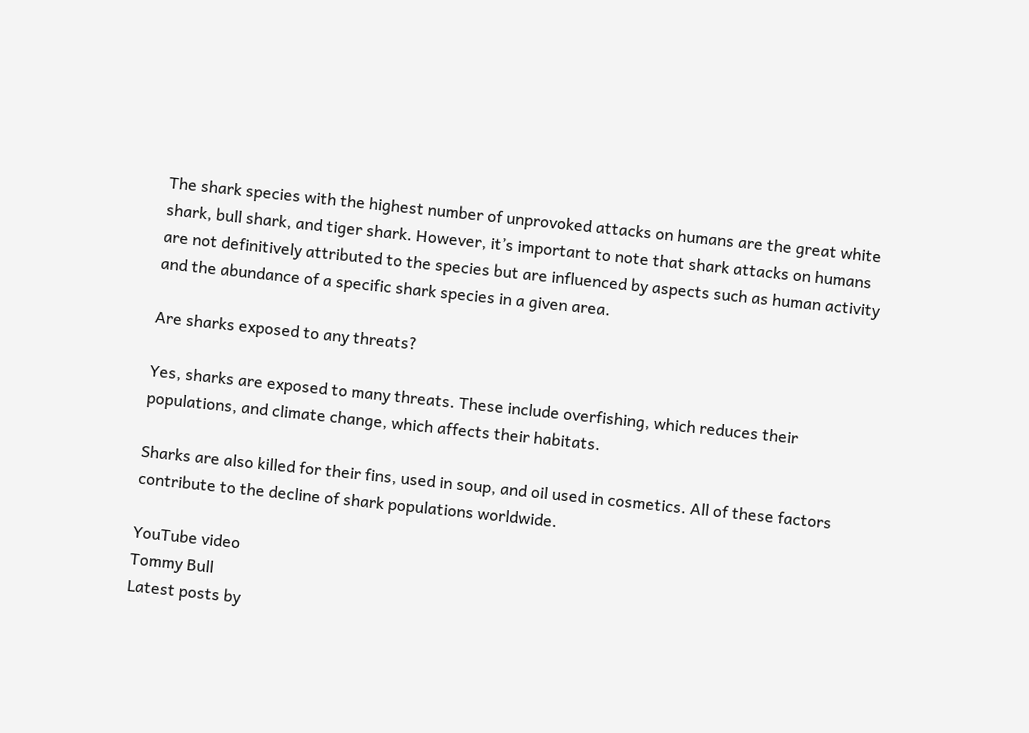The shark species with the highest number of unprovoked attacks on humans are the great white shark, bull shark, and tiger shark. However, it’s important to note that shark attacks on humans are not definitively attributed to the species but are influenced by aspects such as human activity and the abundance of a specific shark species in a given area.

Are sharks exposed to any threats?

Yes, sharks are exposed to many threats. These include overfishing, which reduces their populations, and climate change, which affects their habitats.

Sharks are also killed for their fins, used in soup, and oil used in cosmetics. All of these factors contribute to the decline of shark populations worldwide.

YouTube video
Tommy Bull
Latest posts by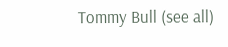Tommy Bull (see all)